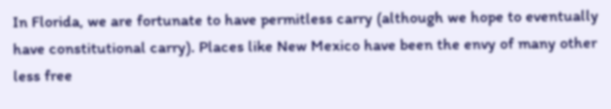In Florida, we are fortunate to have permitless carry (although we hope to eventually have constitutional carry). Places like New Mexico have been the envy of many other less free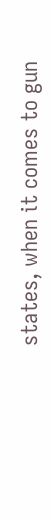states, when it comes to gun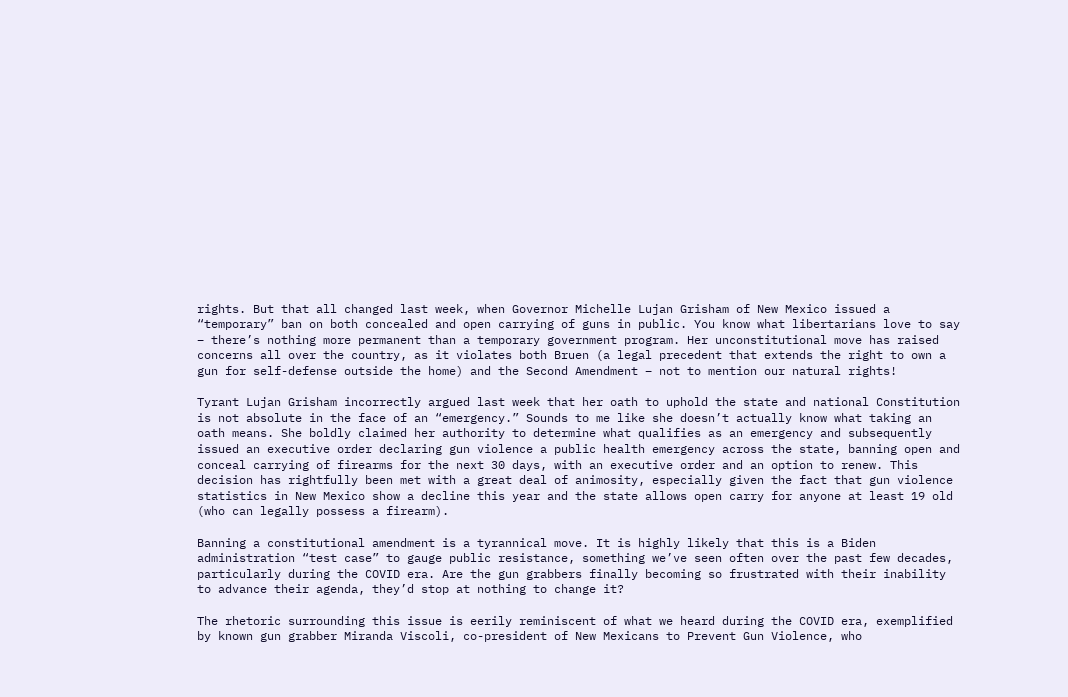rights. But that all changed last week, when Governor Michelle Lujan Grisham of New Mexico issued a “temporary” ban on both concealed and open carrying of guns in public. You know what libertarians love to say – there’s nothing more permanent than a temporary government program. Her unconstitutional move has raised concerns all over the country, as it violates both Bruen (a legal precedent that extends the right to own a gun for self-defense outside the home) and the Second Amendment – not to mention our natural rights!

Tyrant Lujan Grisham incorrectly argued last week that her oath to uphold the state and national Constitution is not absolute in the face of an “emergency.” Sounds to me like she doesn’t actually know what taking an oath means. She boldly claimed her authority to determine what qualifies as an emergency and subsequently issued an executive order declaring gun violence a public health emergency across the state, banning open and conceal carrying of firearms for the next 30 days, with an executive order and an option to renew. This decision has rightfully been met with a great deal of animosity, especially given the fact that gun violence statistics in New Mexico show a decline this year and the state allows open carry for anyone at least 19 old (who can legally possess a firearm).

Banning a constitutional amendment is a tyrannical move. It is highly likely that this is a Biden administration “test case” to gauge public resistance, something we’ve seen often over the past few decades, particularly during the COVID era. Are the gun grabbers finally becoming so frustrated with their inability to advance their agenda, they’d stop at nothing to change it?

The rhetoric surrounding this issue is eerily reminiscent of what we heard during the COVID era, exemplified by known gun grabber Miranda Viscoli, co-president of New Mexicans to Prevent Gun Violence, who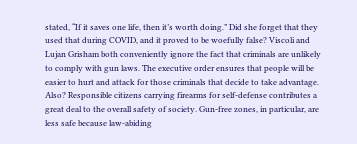stated, “If it saves one life, then it’s worth doing.” Did she forget that they used that during COVID, and it proved to be woefully false? Viscoli and Lujan Grisham both conveniently ignore the fact that criminals are unlikely to comply with gun laws. The executive order ensures that people will be easier to hurt and attack for those criminals that decide to take advantage. Also? Responsible citizens carrying firearms for self-defense contributes a great deal to the overall safety of society. Gun-free zones, in particular, are less safe because law-abiding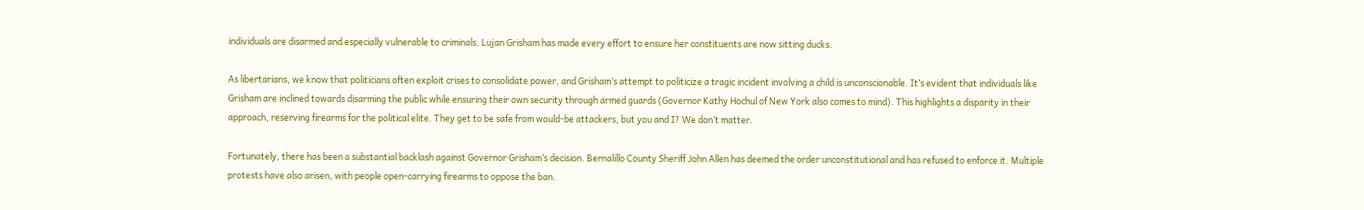individuals are disarmed and especially vulnerable to criminals. Lujan Grisham has made every effort to ensure her constituents are now sitting ducks.

As libertarians, we know that politicians often exploit crises to consolidate power, and Grisham’s attempt to politicize a tragic incident involving a child is unconscionable. It’s evident that individuals like Grisham are inclined towards disarming the public while ensuring their own security through armed guards (Governor Kathy Hochul of New York also comes to mind). This highlights a disparity in their approach, reserving firearms for the political elite. They get to be safe from would-be attackers, but you and I? We don’t matter.

Fortunately, there has been a substantial backlash against Governor Grisham’s decision. Bernalillo County Sheriff John Allen has deemed the order unconstitutional and has refused to enforce it. Multiple protests have also arisen, with people open-carrying firearms to oppose the ban.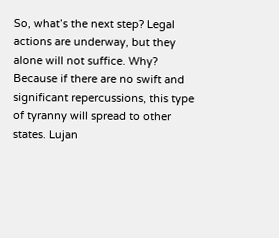So, what’s the next step? Legal actions are underway, but they alone will not suffice. Why? Because if there are no swift and significant repercussions, this type of tyranny will spread to other states. Lujan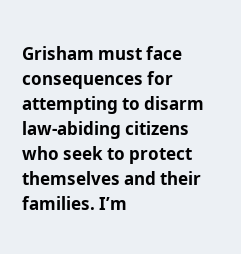Grisham must face consequences for attempting to disarm law-abiding citizens who seek to protect themselves and their families. I’m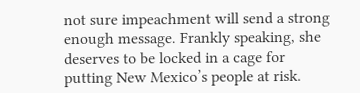not sure impeachment will send a strong enough message. Frankly speaking, she deserves to be locked in a cage for putting New Mexico’s people at risk.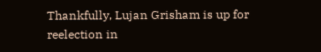Thankfully, Lujan Grisham is up for reelection in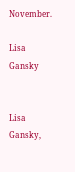November.

Lisa Gansky


Lisa Gansky,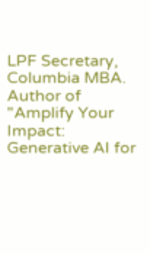LPF Secretary, Columbia MBA. Author of "Amplify Your Impact: Generative AI for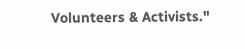Volunteers & Activists."